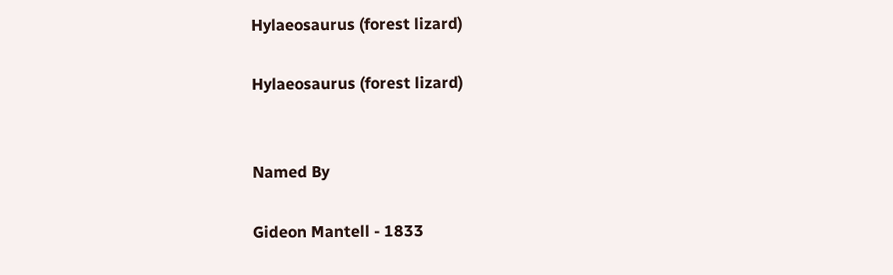Hylaeosaurus (forest lizard)

Hylaeosaurus (forest lizard)


Named By

Gideon Mantell - 1833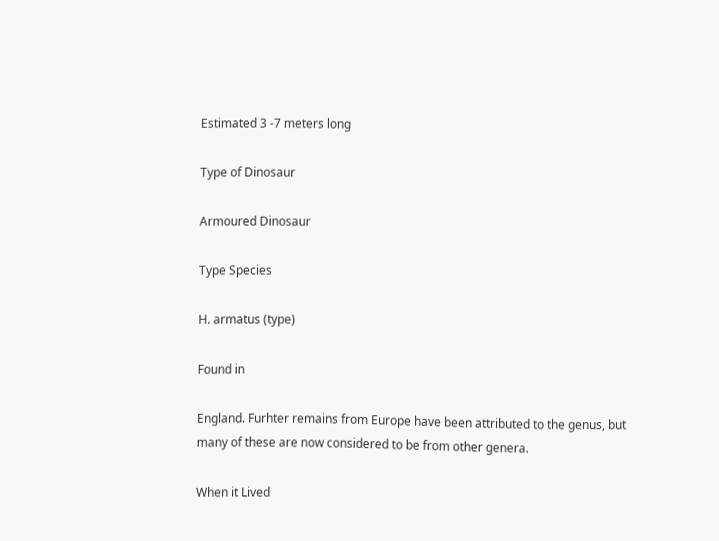Estimated 3 -7 meters long

Type of Dinosaur

Armoured Dinosaur

Type Species

H. armatus (type)

Found in

England. Furhter remains from Europe have been attributed to the genus, but many of these are now considered to be from other genera.

When it Lived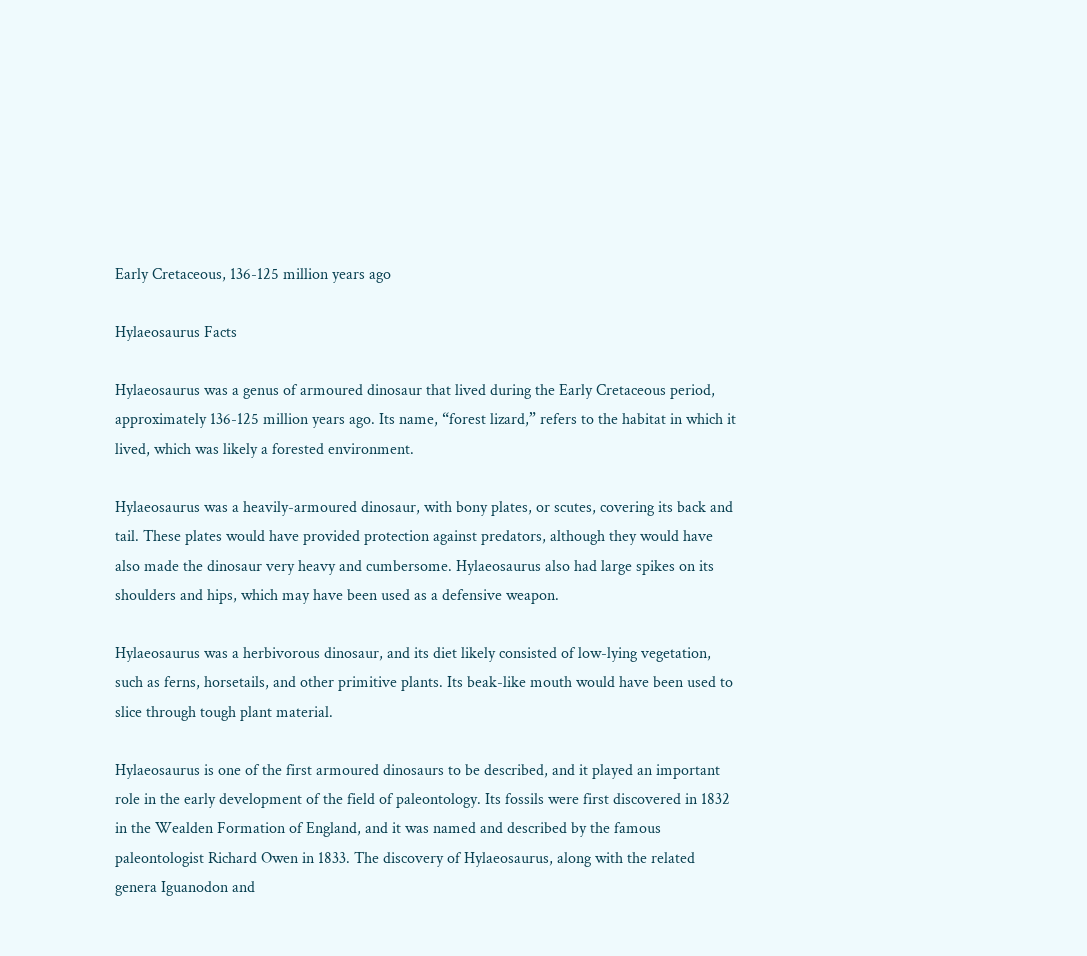Early Cretaceous, 136-125 million years ago

Hylaeosaurus Facts

Hylaeosaurus was a genus of armoured dinosaur that lived during the Early Cretaceous period, approximately 136-125 million years ago. Its name, “forest lizard,” refers to the habitat in which it lived, which was likely a forested environment.

Hylaeosaurus was a heavily-armoured dinosaur, with bony plates, or scutes, covering its back and tail. These plates would have provided protection against predators, although they would have also made the dinosaur very heavy and cumbersome. Hylaeosaurus also had large spikes on its shoulders and hips, which may have been used as a defensive weapon.

Hylaeosaurus was a herbivorous dinosaur, and its diet likely consisted of low-lying vegetation, such as ferns, horsetails, and other primitive plants. Its beak-like mouth would have been used to slice through tough plant material.

Hylaeosaurus is one of the first armoured dinosaurs to be described, and it played an important role in the early development of the field of paleontology. Its fossils were first discovered in 1832 in the Wealden Formation of England, and it was named and described by the famous paleontologist Richard Owen in 1833. The discovery of Hylaeosaurus, along with the related genera Iguanodon and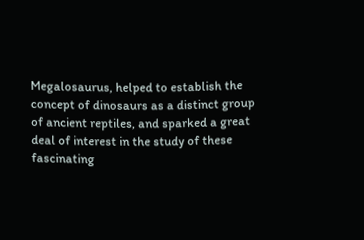Megalosaurus, helped to establish the concept of dinosaurs as a distinct group of ancient reptiles, and sparked a great deal of interest in the study of these fascinating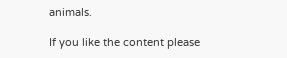animals.

If you like the content please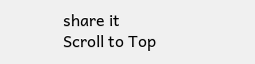share it
Scroll to Top